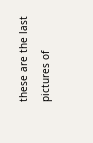these are the last pictures of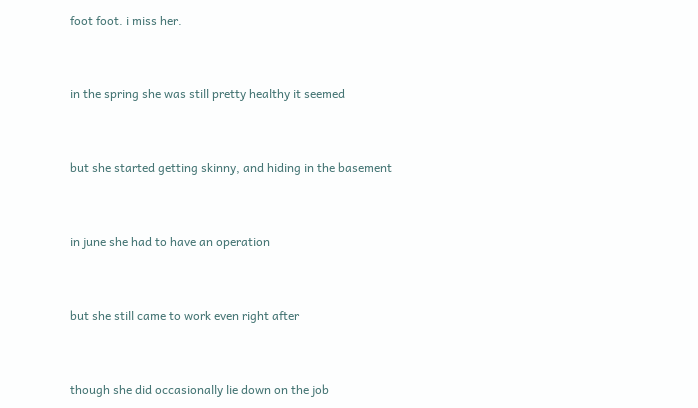foot foot. i miss her.


in the spring she was still pretty healthy it seemed


but she started getting skinny, and hiding in the basement


in june she had to have an operation


but she still came to work even right after


though she did occasionally lie down on the job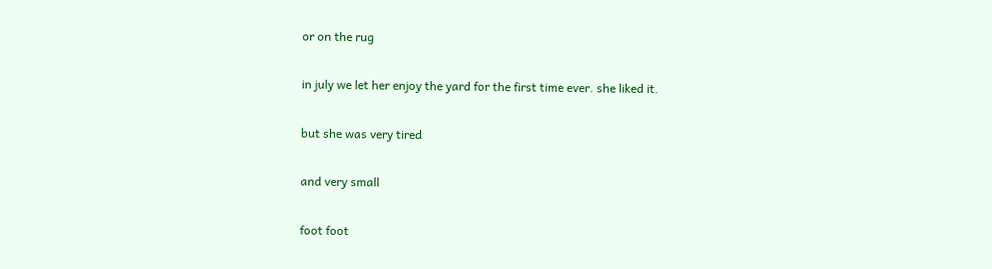or on the rug


in july we let her enjoy the yard for the first time ever. she liked it.


but she was very tired


and very small


foot foot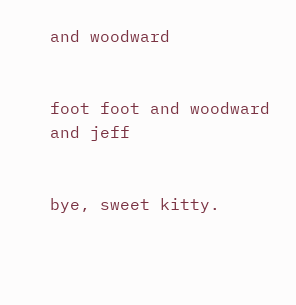and woodward


foot foot and woodward and jeff


bye, sweet kitty.